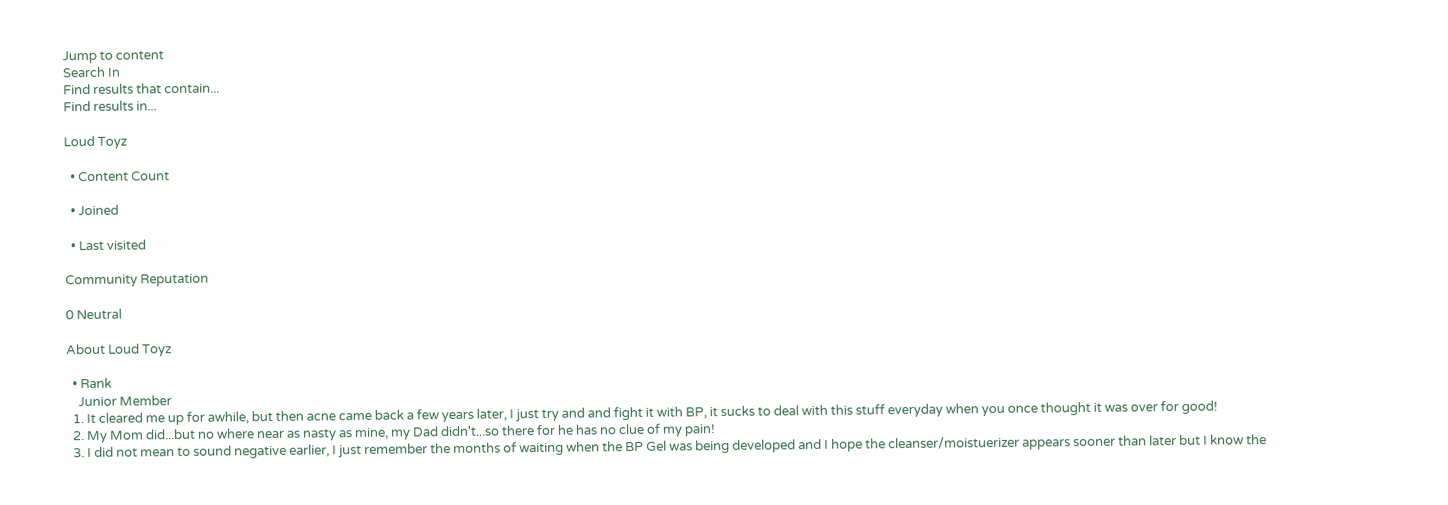Jump to content
Search In
Find results that contain...
Find results in...

Loud Toyz

  • Content Count

  • Joined

  • Last visited

Community Reputation

0 Neutral

About Loud Toyz

  • Rank
    Junior Member
  1. It cleared me up for awhile, but then acne came back a few years later, I just try and and fight it with BP, it sucks to deal with this stuff everyday when you once thought it was over for good!
  2. My Mom did...but no where near as nasty as mine, my Dad didn't...so there for he has no clue of my pain!
  3. I did not mean to sound negative earlier, I just remember the months of waiting when the BP Gel was being developed and I hope the cleanser/moistuerizer appears sooner than later but I know the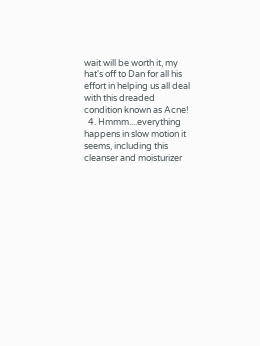wait will be worth it, my hat's off to Dan for all his effort in helping us all deal with this dreaded condition known as Acne!
  4. Hmmm....everything happens in slow motion it seems, including this cleanser and moisturizer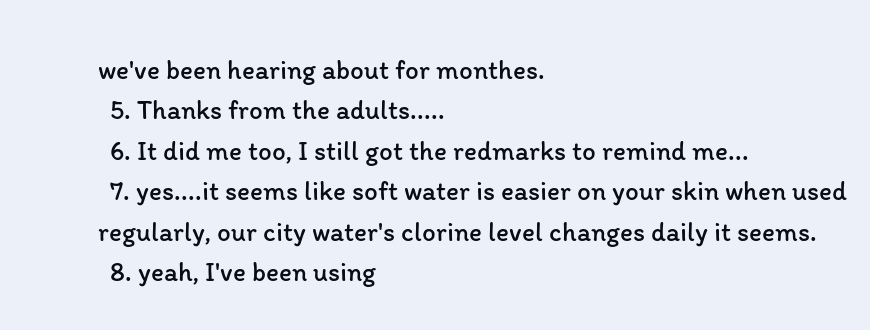we've been hearing about for monthes.
  5. Thanks from the adults.....
  6. It did me too, I still got the redmarks to remind me...
  7. yes....it seems like soft water is easier on your skin when used regularly, our city water's clorine level changes daily it seems.
  8. yeah, I've been using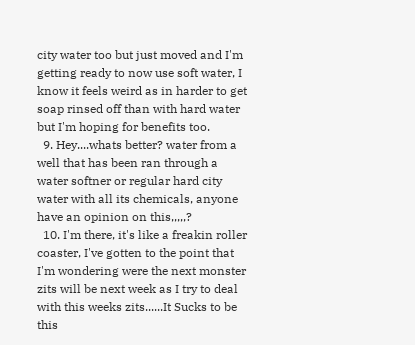city water too but just moved and I'm getting ready to now use soft water, I know it feels weird as in harder to get soap rinsed off than with hard water but I'm hoping for benefits too.
  9. Hey....whats better? water from a well that has been ran through a water softner or regular hard city water with all its chemicals, anyone have an opinion on this,,,,,?
  10. I'm there, it's like a freakin roller coaster, I've gotten to the point that I'm wondering were the next monster zits will be next week as I try to deal with this weeks zits......It Sucks to be this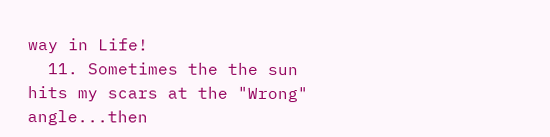way in Life!
  11. Sometimes the the sun hits my scars at the "Wrong" angle...then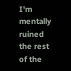I'm mentally ruined the rest of the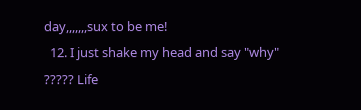day,,,,,,,sux to be me!
  12. I just shake my head and say "why" ????? Life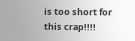is too short for this crap!!!!